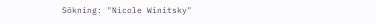Sökning: "Nicole Winitsky"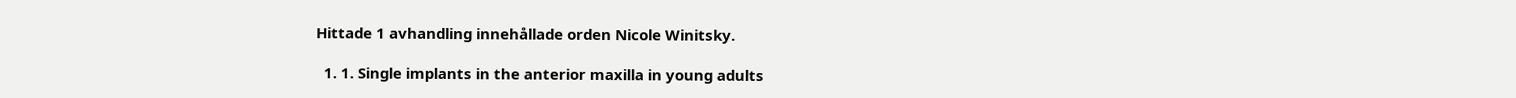Hittade 1 avhandling innehållade orden Nicole Winitsky.

  1. 1. Single implants in the anterior maxilla in young adults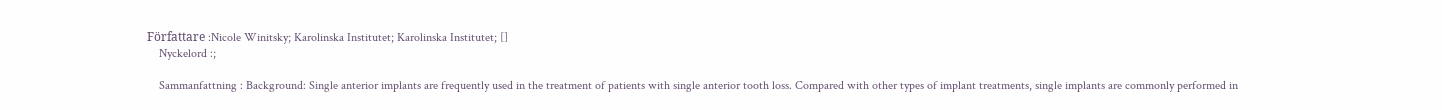Författare :Nicole Winitsky; Karolinska Institutet; Karolinska Institutet; []
    Nyckelord :;

    Sammanfattning : Background: Single anterior implants are frequently used in the treatment of patients with single anterior tooth loss. Compared with other types of implant treatments, single implants are commonly performed in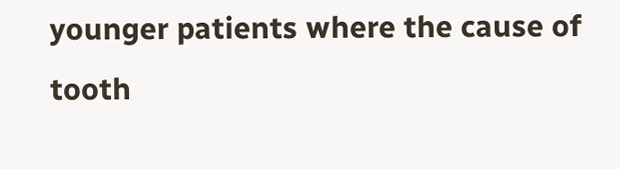younger patients where the cause of tooth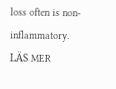loss often is non-inflammatory. LÄS MER